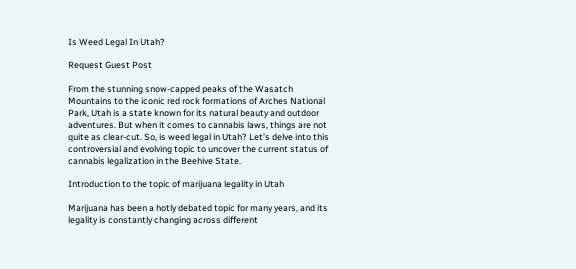Is Weed Legal In Utah?

Request Guest Post

From the stunning snow-capped peaks of the Wasatch Mountains to the iconic red rock formations of Arches National Park, Utah is a state known for its natural beauty and outdoor adventures. But when it comes to cannabis laws, things are not quite as clear-cut. So, is weed legal in Utah? Let’s delve into this controversial and evolving topic to uncover the current status of cannabis legalization in the Beehive State.

Introduction to the topic of marijuana legality in Utah

Marijuana has been a hotly debated topic for many years, and its legality is constantly changing across different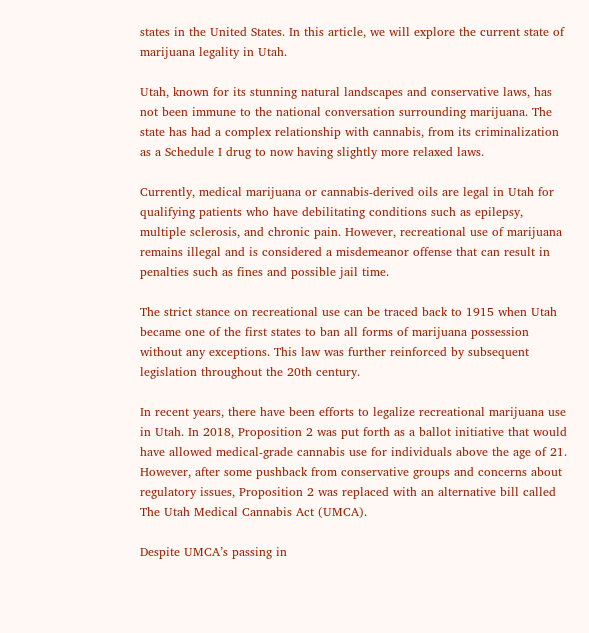states in the United States. In this article, we will explore the current state of marijuana legality in Utah.

Utah, known for its stunning natural landscapes and conservative laws, has not been immune to the national conversation surrounding marijuana. The state has had a complex relationship with cannabis, from its criminalization as a Schedule I drug to now having slightly more relaxed laws.

Currently, medical marijuana or cannabis-derived oils are legal in Utah for qualifying patients who have debilitating conditions such as epilepsy, multiple sclerosis, and chronic pain. However, recreational use of marijuana remains illegal and is considered a misdemeanor offense that can result in penalties such as fines and possible jail time.

The strict stance on recreational use can be traced back to 1915 when Utah became one of the first states to ban all forms of marijuana possession without any exceptions. This law was further reinforced by subsequent legislation throughout the 20th century.

In recent years, there have been efforts to legalize recreational marijuana use in Utah. In 2018, Proposition 2 was put forth as a ballot initiative that would have allowed medical-grade cannabis use for individuals above the age of 21. However, after some pushback from conservative groups and concerns about regulatory issues, Proposition 2 was replaced with an alternative bill called The Utah Medical Cannabis Act (UMCA).

Despite UMCA’s passing in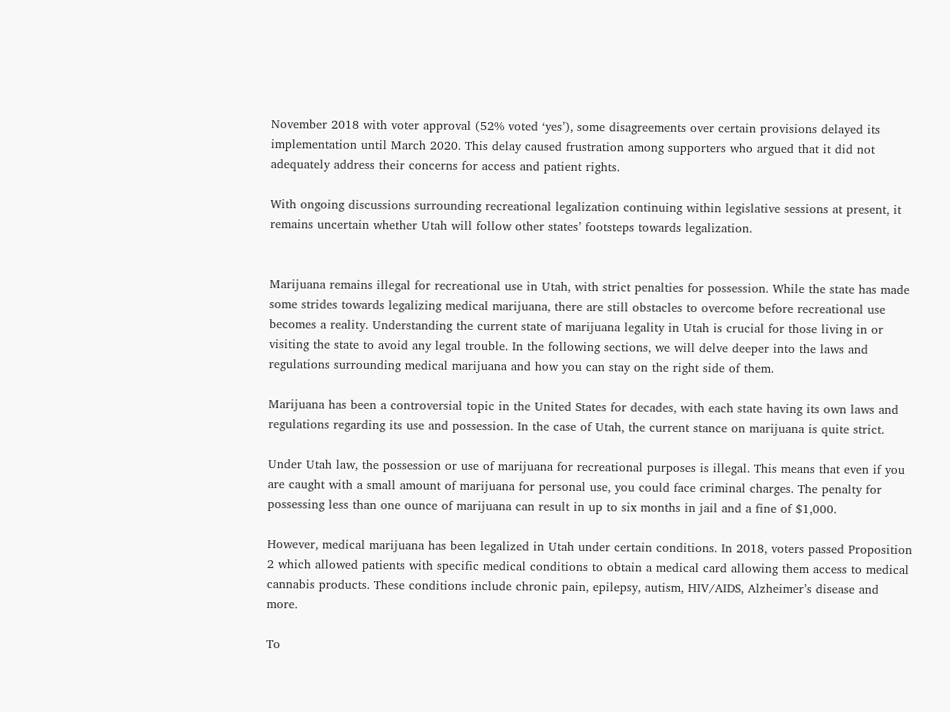November 2018 with voter approval (52% voted ‘yes’), some disagreements over certain provisions delayed its implementation until March 2020. This delay caused frustration among supporters who argued that it did not adequately address their concerns for access and patient rights.

With ongoing discussions surrounding recreational legalization continuing within legislative sessions at present, it remains uncertain whether Utah will follow other states’ footsteps towards legalization.


Marijuana remains illegal for recreational use in Utah, with strict penalties for possession. While the state has made some strides towards legalizing medical marijuana, there are still obstacles to overcome before recreational use becomes a reality. Understanding the current state of marijuana legality in Utah is crucial for those living in or visiting the state to avoid any legal trouble. In the following sections, we will delve deeper into the laws and regulations surrounding medical marijuana and how you can stay on the right side of them.

Marijuana has been a controversial topic in the United States for decades, with each state having its own laws and regulations regarding its use and possession. In the case of Utah, the current stance on marijuana is quite strict.

Under Utah law, the possession or use of marijuana for recreational purposes is illegal. This means that even if you are caught with a small amount of marijuana for personal use, you could face criminal charges. The penalty for possessing less than one ounce of marijuana can result in up to six months in jail and a fine of $1,000.

However, medical marijuana has been legalized in Utah under certain conditions. In 2018, voters passed Proposition 2 which allowed patients with specific medical conditions to obtain a medical card allowing them access to medical cannabis products. These conditions include chronic pain, epilepsy, autism, HIV/AIDS, Alzheimer’s disease and more.

To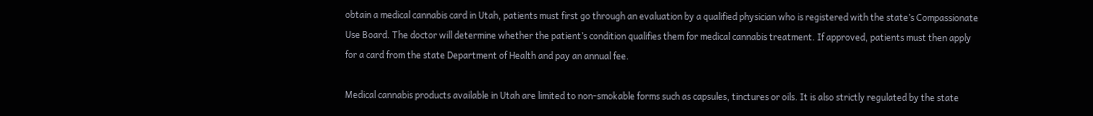obtain a medical cannabis card in Utah, patients must first go through an evaluation by a qualified physician who is registered with the state’s Compassionate Use Board. The doctor will determine whether the patient’s condition qualifies them for medical cannabis treatment. If approved, patients must then apply for a card from the state Department of Health and pay an annual fee.

Medical cannabis products available in Utah are limited to non-smokable forms such as capsules, tinctures or oils. It is also strictly regulated by the state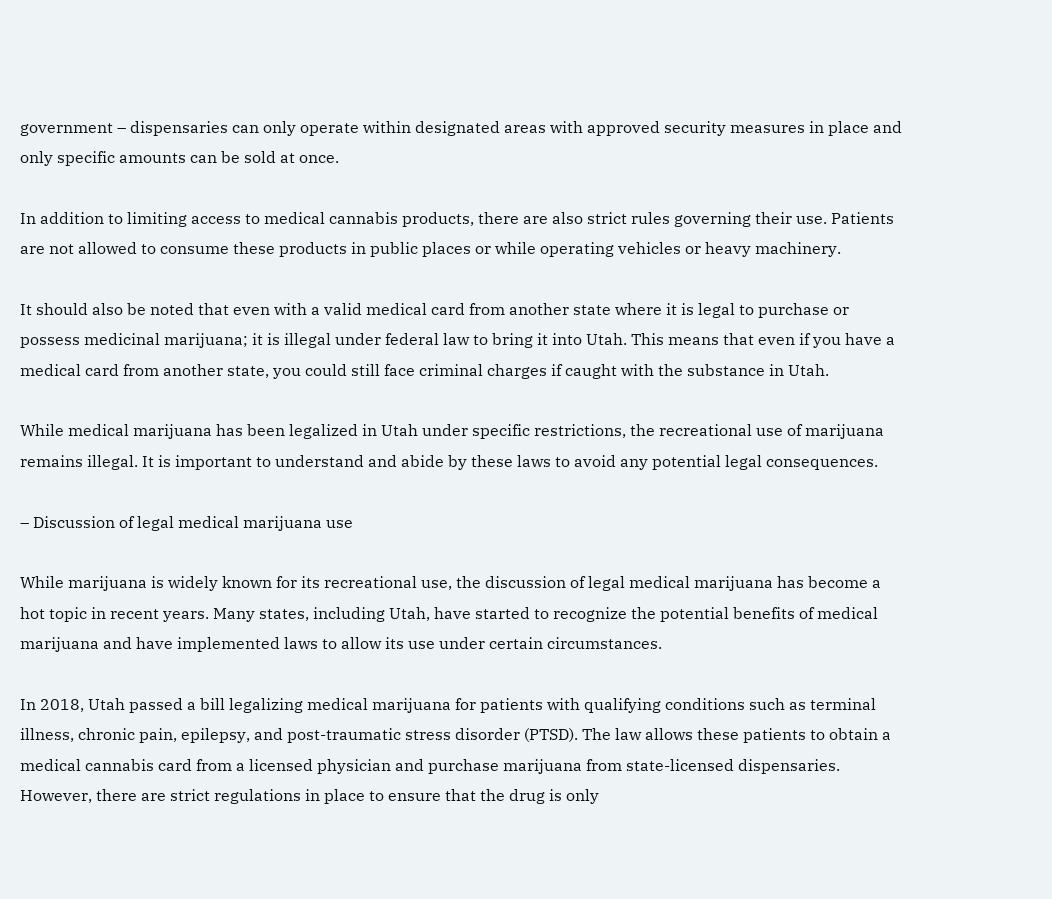government – dispensaries can only operate within designated areas with approved security measures in place and only specific amounts can be sold at once.

In addition to limiting access to medical cannabis products, there are also strict rules governing their use. Patients are not allowed to consume these products in public places or while operating vehicles or heavy machinery.

It should also be noted that even with a valid medical card from another state where it is legal to purchase or possess medicinal marijuana; it is illegal under federal law to bring it into Utah. This means that even if you have a medical card from another state, you could still face criminal charges if caught with the substance in Utah.

While medical marijuana has been legalized in Utah under specific restrictions, the recreational use of marijuana remains illegal. It is important to understand and abide by these laws to avoid any potential legal consequences.

– Discussion of legal medical marijuana use

While marijuana is widely known for its recreational use, the discussion of legal medical marijuana has become a hot topic in recent years. Many states, including Utah, have started to recognize the potential benefits of medical marijuana and have implemented laws to allow its use under certain circumstances.

In 2018, Utah passed a bill legalizing medical marijuana for patients with qualifying conditions such as terminal illness, chronic pain, epilepsy, and post-traumatic stress disorder (PTSD). The law allows these patients to obtain a medical cannabis card from a licensed physician and purchase marijuana from state-licensed dispensaries. However, there are strict regulations in place to ensure that the drug is only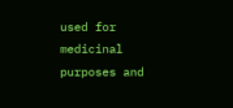used for medicinal purposes and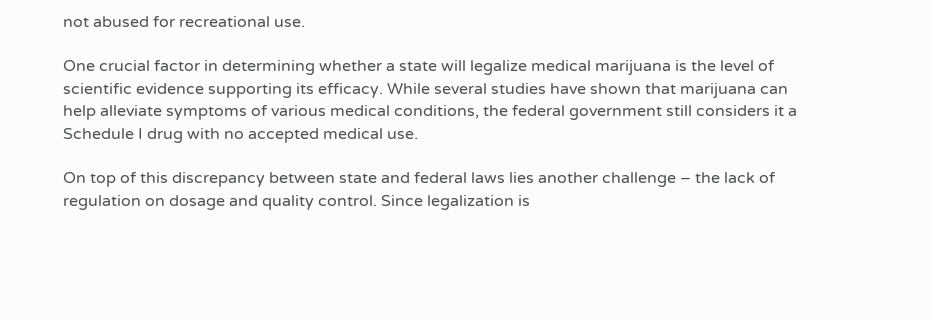not abused for recreational use.

One crucial factor in determining whether a state will legalize medical marijuana is the level of scientific evidence supporting its efficacy. While several studies have shown that marijuana can help alleviate symptoms of various medical conditions, the federal government still considers it a Schedule I drug with no accepted medical use.

On top of this discrepancy between state and federal laws lies another challenge – the lack of regulation on dosage and quality control. Since legalization is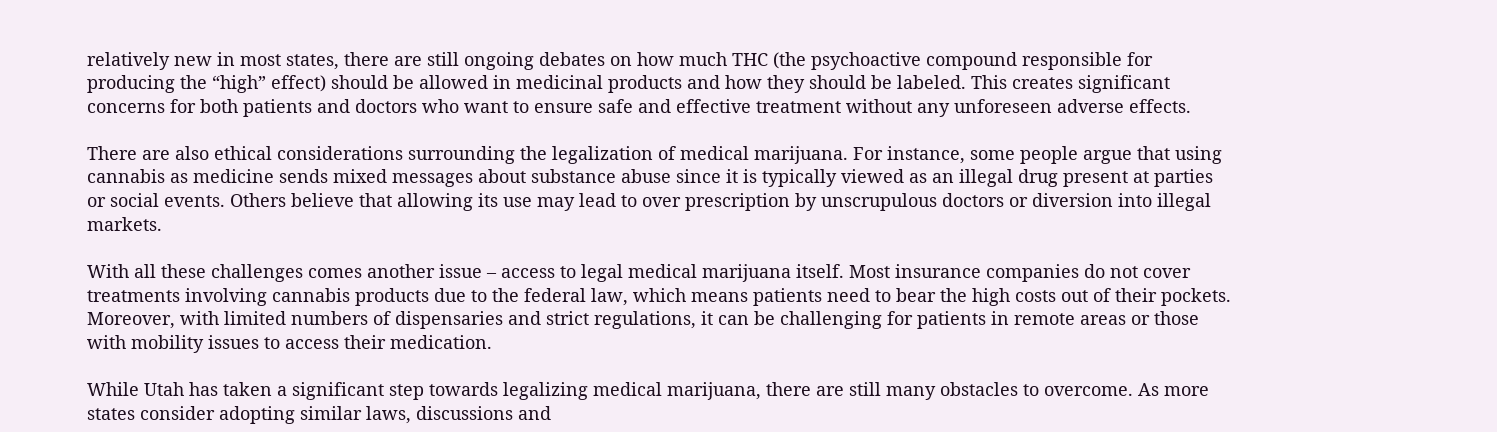relatively new in most states, there are still ongoing debates on how much THC (the psychoactive compound responsible for producing the “high” effect) should be allowed in medicinal products and how they should be labeled. This creates significant concerns for both patients and doctors who want to ensure safe and effective treatment without any unforeseen adverse effects.

There are also ethical considerations surrounding the legalization of medical marijuana. For instance, some people argue that using cannabis as medicine sends mixed messages about substance abuse since it is typically viewed as an illegal drug present at parties or social events. Others believe that allowing its use may lead to over prescription by unscrupulous doctors or diversion into illegal markets.

With all these challenges comes another issue – access to legal medical marijuana itself. Most insurance companies do not cover treatments involving cannabis products due to the federal law, which means patients need to bear the high costs out of their pockets. Moreover, with limited numbers of dispensaries and strict regulations, it can be challenging for patients in remote areas or those with mobility issues to access their medication.

While Utah has taken a significant step towards legalizing medical marijuana, there are still many obstacles to overcome. As more states consider adopting similar laws, discussions and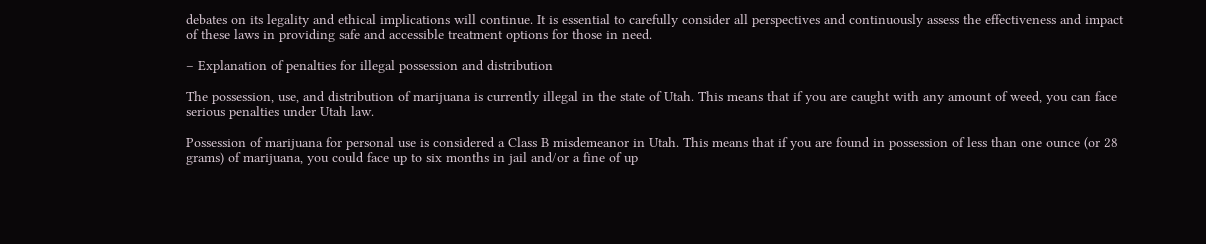debates on its legality and ethical implications will continue. It is essential to carefully consider all perspectives and continuously assess the effectiveness and impact of these laws in providing safe and accessible treatment options for those in need.

– Explanation of penalties for illegal possession and distribution

The possession, use, and distribution of marijuana is currently illegal in the state of Utah. This means that if you are caught with any amount of weed, you can face serious penalties under Utah law.

Possession of marijuana for personal use is considered a Class B misdemeanor in Utah. This means that if you are found in possession of less than one ounce (or 28 grams) of marijuana, you could face up to six months in jail and/or a fine of up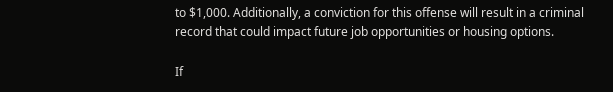to $1,000. Additionally, a conviction for this offense will result in a criminal record that could impact future job opportunities or housing options.

If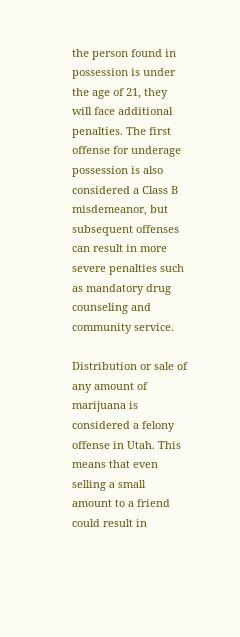the person found in possession is under the age of 21, they will face additional penalties. The first offense for underage possession is also considered a Class B misdemeanor, but subsequent offenses can result in more severe penalties such as mandatory drug counseling and community service.

Distribution or sale of any amount of marijuana is considered a felony offense in Utah. This means that even selling a small amount to a friend could result in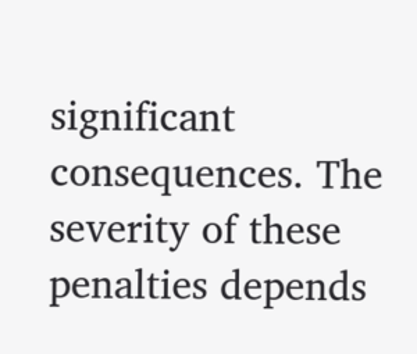significant consequences. The severity of these penalties depends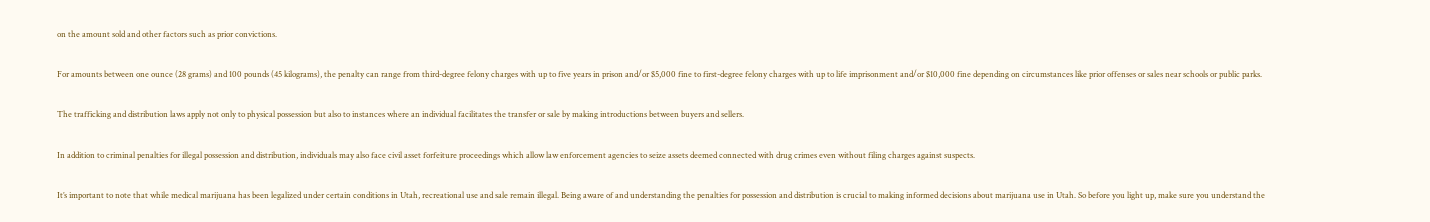on the amount sold and other factors such as prior convictions.

For amounts between one ounce (28 grams) and 100 pounds (45 kilograms), the penalty can range from third-degree felony charges with up to five years in prison and/or $5,000 fine to first-degree felony charges with up to life imprisonment and/or $10,000 fine depending on circumstances like prior offenses or sales near schools or public parks.

The trafficking and distribution laws apply not only to physical possession but also to instances where an individual facilitates the transfer or sale by making introductions between buyers and sellers.

In addition to criminal penalties for illegal possession and distribution, individuals may also face civil asset forfeiture proceedings which allow law enforcement agencies to seize assets deemed connected with drug crimes even without filing charges against suspects.

It’s important to note that while medical marijuana has been legalized under certain conditions in Utah, recreational use and sale remain illegal. Being aware of and understanding the penalties for possession and distribution is crucial to making informed decisions about marijuana use in Utah. So before you light up, make sure you understand the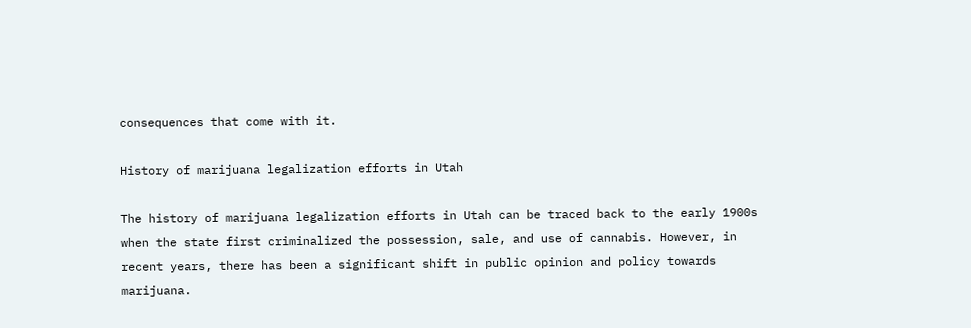consequences that come with it.

History of marijuana legalization efforts in Utah

The history of marijuana legalization efforts in Utah can be traced back to the early 1900s when the state first criminalized the possession, sale, and use of cannabis. However, in recent years, there has been a significant shift in public opinion and policy towards marijuana.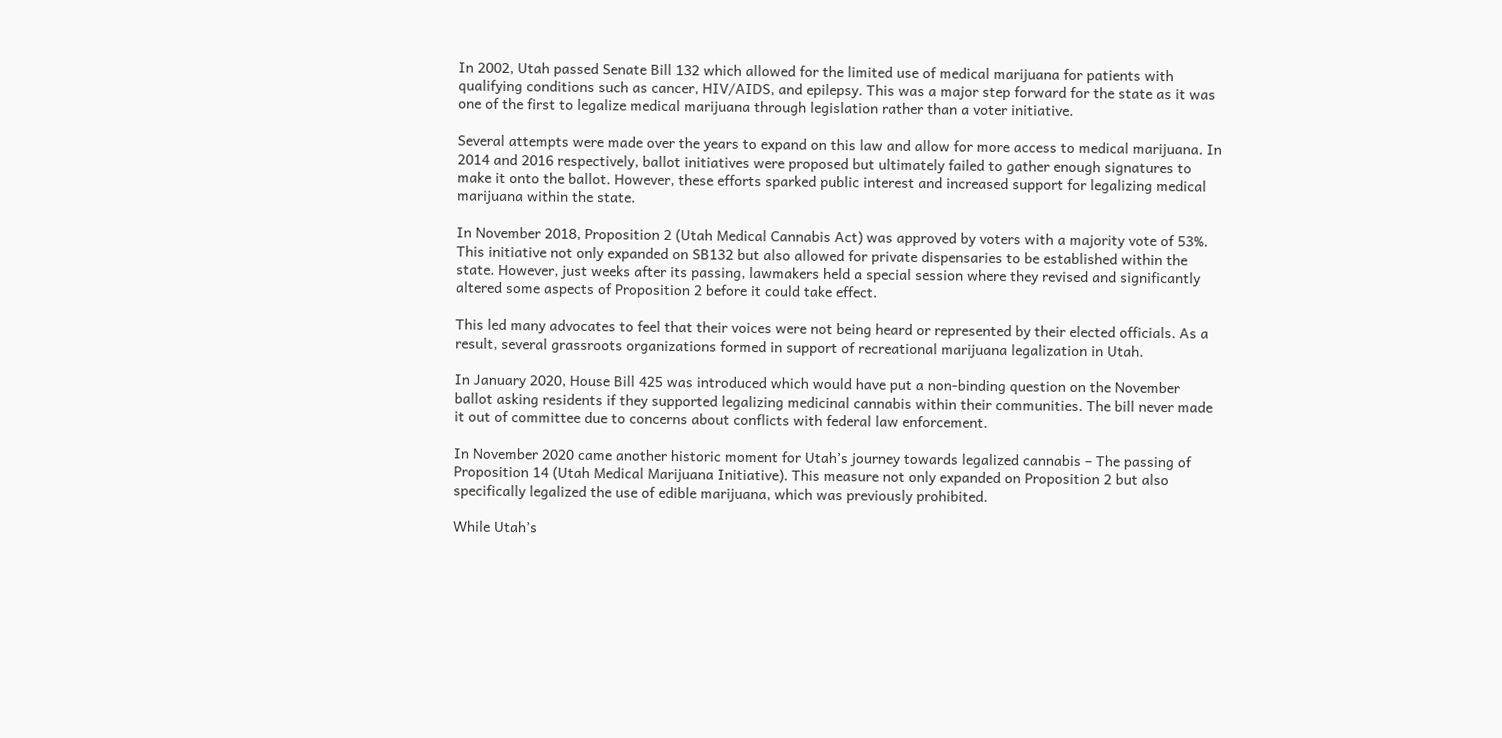In 2002, Utah passed Senate Bill 132 which allowed for the limited use of medical marijuana for patients with qualifying conditions such as cancer, HIV/AIDS, and epilepsy. This was a major step forward for the state as it was one of the first to legalize medical marijuana through legislation rather than a voter initiative.

Several attempts were made over the years to expand on this law and allow for more access to medical marijuana. In 2014 and 2016 respectively, ballot initiatives were proposed but ultimately failed to gather enough signatures to make it onto the ballot. However, these efforts sparked public interest and increased support for legalizing medical marijuana within the state.

In November 2018, Proposition 2 (Utah Medical Cannabis Act) was approved by voters with a majority vote of 53%. This initiative not only expanded on SB132 but also allowed for private dispensaries to be established within the state. However, just weeks after its passing, lawmakers held a special session where they revised and significantly altered some aspects of Proposition 2 before it could take effect.

This led many advocates to feel that their voices were not being heard or represented by their elected officials. As a result, several grassroots organizations formed in support of recreational marijuana legalization in Utah.

In January 2020, House Bill 425 was introduced which would have put a non-binding question on the November ballot asking residents if they supported legalizing medicinal cannabis within their communities. The bill never made it out of committee due to concerns about conflicts with federal law enforcement.

In November 2020 came another historic moment for Utah’s journey towards legalized cannabis – The passing of Proposition 14 (Utah Medical Marijuana Initiative). This measure not only expanded on Proposition 2 but also specifically legalized the use of edible marijuana, which was previously prohibited.

While Utah’s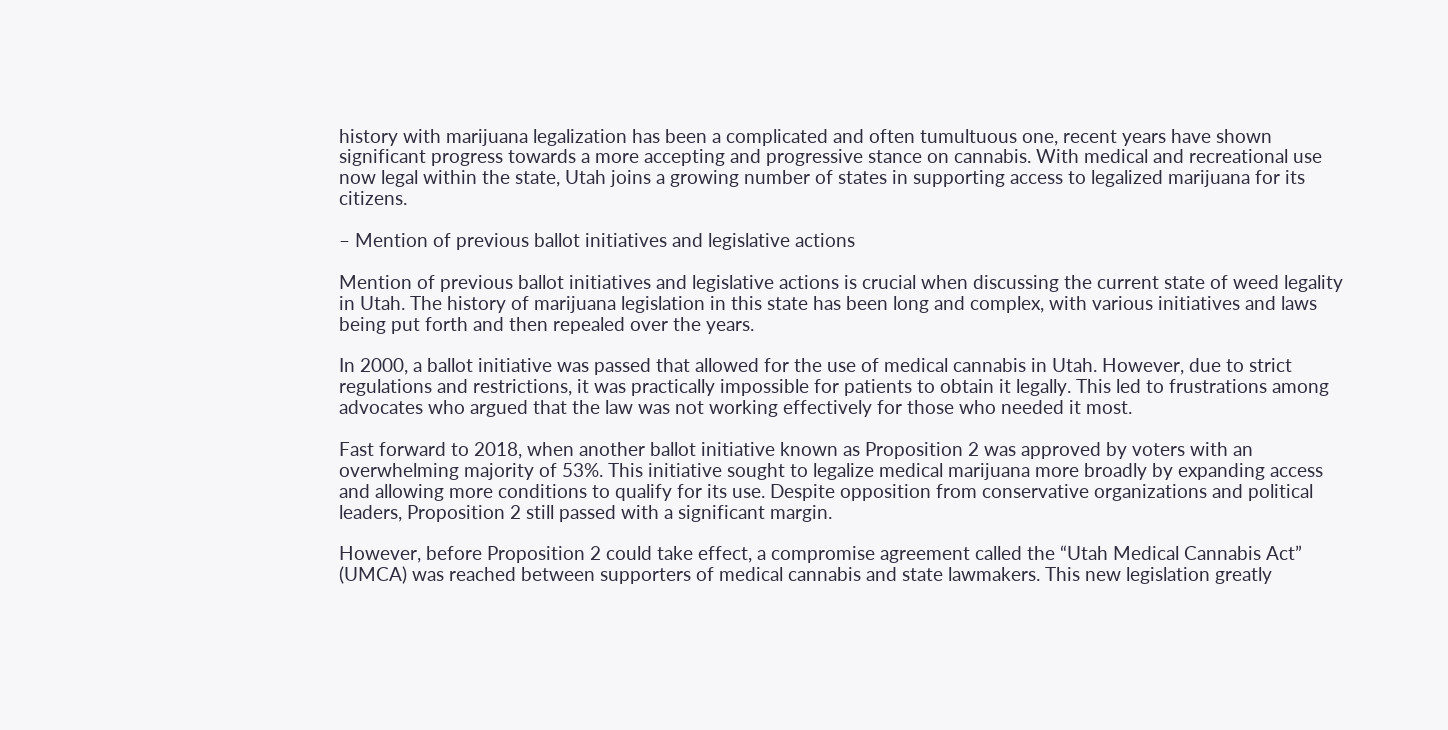history with marijuana legalization has been a complicated and often tumultuous one, recent years have shown significant progress towards a more accepting and progressive stance on cannabis. With medical and recreational use now legal within the state, Utah joins a growing number of states in supporting access to legalized marijuana for its citizens.

– Mention of previous ballot initiatives and legislative actions

Mention of previous ballot initiatives and legislative actions is crucial when discussing the current state of weed legality in Utah. The history of marijuana legislation in this state has been long and complex, with various initiatives and laws being put forth and then repealed over the years.

In 2000, a ballot initiative was passed that allowed for the use of medical cannabis in Utah. However, due to strict regulations and restrictions, it was practically impossible for patients to obtain it legally. This led to frustrations among advocates who argued that the law was not working effectively for those who needed it most.

Fast forward to 2018, when another ballot initiative known as Proposition 2 was approved by voters with an overwhelming majority of 53%. This initiative sought to legalize medical marijuana more broadly by expanding access and allowing more conditions to qualify for its use. Despite opposition from conservative organizations and political leaders, Proposition 2 still passed with a significant margin.

However, before Proposition 2 could take effect, a compromise agreement called the “Utah Medical Cannabis Act” (UMCA) was reached between supporters of medical cannabis and state lawmakers. This new legislation greatly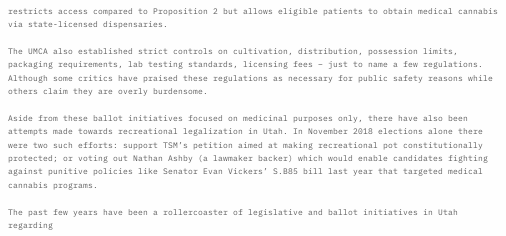restricts access compared to Proposition 2 but allows eligible patients to obtain medical cannabis via state-licensed dispensaries.

The UMCA also established strict controls on cultivation, distribution, possession limits, packaging requirements, lab testing standards, licensing fees – just to name a few regulations. Although some critics have praised these regulations as necessary for public safety reasons while others claim they are overly burdensome.

Aside from these ballot initiatives focused on medicinal purposes only, there have also been attempts made towards recreational legalization in Utah. In November 2018 elections alone there were two such efforts: support TSM’s petition aimed at making recreational pot constitutionally protected; or voting out Nathan Ashby (a lawmaker backer) which would enable candidates fighting against punitive policies like Senator Evan Vickers’ S.B85 bill last year that targeted medical cannabis programs.

The past few years have been a rollercoaster of legislative and ballot initiatives in Utah regarding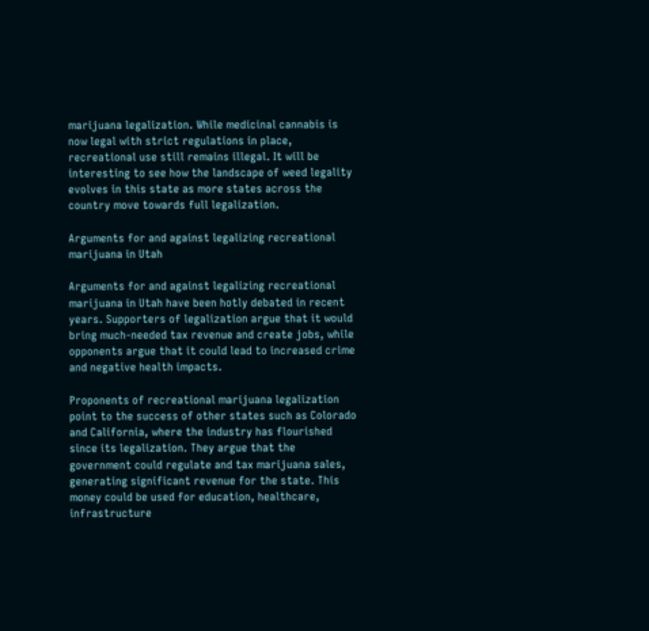marijuana legalization. While medicinal cannabis is now legal with strict regulations in place, recreational use still remains illegal. It will be interesting to see how the landscape of weed legality evolves in this state as more states across the country move towards full legalization.

Arguments for and against legalizing recreational marijuana in Utah

Arguments for and against legalizing recreational marijuana in Utah have been hotly debated in recent years. Supporters of legalization argue that it would bring much-needed tax revenue and create jobs, while opponents argue that it could lead to increased crime and negative health impacts.

Proponents of recreational marijuana legalization point to the success of other states such as Colorado and California, where the industry has flourished since its legalization. They argue that the government could regulate and tax marijuana sales, generating significant revenue for the state. This money could be used for education, healthcare, infrastructure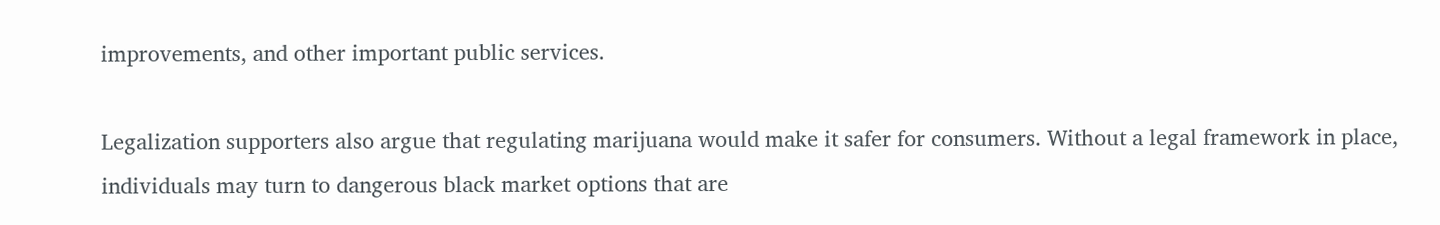improvements, and other important public services.

Legalization supporters also argue that regulating marijuana would make it safer for consumers. Without a legal framework in place, individuals may turn to dangerous black market options that are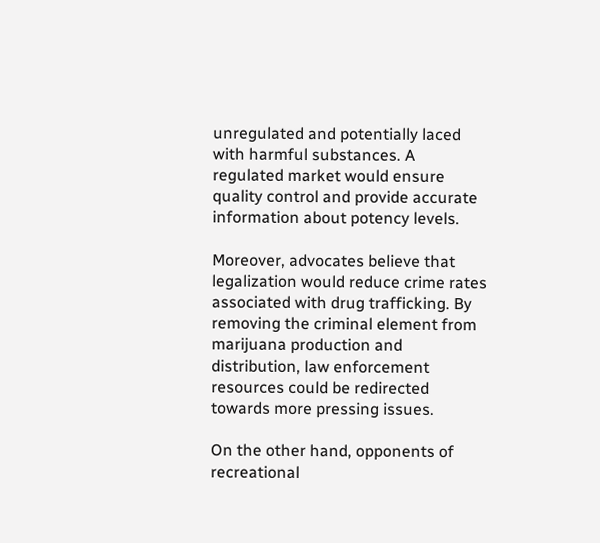unregulated and potentially laced with harmful substances. A regulated market would ensure quality control and provide accurate information about potency levels.

Moreover, advocates believe that legalization would reduce crime rates associated with drug trafficking. By removing the criminal element from marijuana production and distribution, law enforcement resources could be redirected towards more pressing issues.

On the other hand, opponents of recreational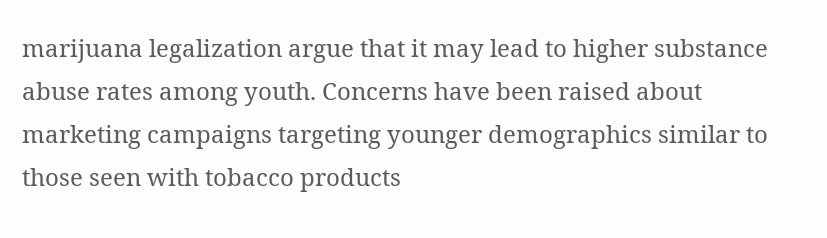marijuana legalization argue that it may lead to higher substance abuse rates among youth. Concerns have been raised about marketing campaigns targeting younger demographics similar to those seen with tobacco products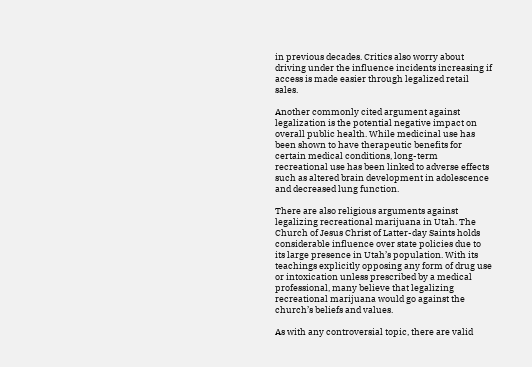in previous decades. Critics also worry about driving under the influence incidents increasing if access is made easier through legalized retail sales.

Another commonly cited argument against legalization is the potential negative impact on overall public health. While medicinal use has been shown to have therapeutic benefits for certain medical conditions, long-term recreational use has been linked to adverse effects such as altered brain development in adolescence and decreased lung function.

There are also religious arguments against legalizing recreational marijuana in Utah. The Church of Jesus Christ of Latter-day Saints holds considerable influence over state policies due to its large presence in Utah’s population. With its teachings explicitly opposing any form of drug use or intoxication unless prescribed by a medical professional, many believe that legalizing recreational marijuana would go against the church’s beliefs and values.

As with any controversial topic, there are valid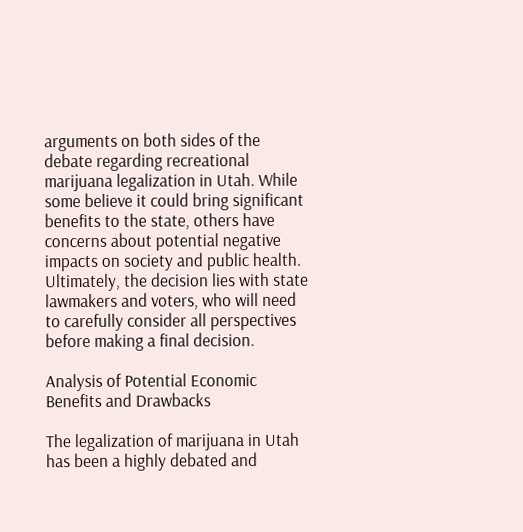arguments on both sides of the debate regarding recreational marijuana legalization in Utah. While some believe it could bring significant benefits to the state, others have concerns about potential negative impacts on society and public health. Ultimately, the decision lies with state lawmakers and voters, who will need to carefully consider all perspectives before making a final decision.

Analysis of Potential Economic Benefits and Drawbacks

The legalization of marijuana in Utah has been a highly debated and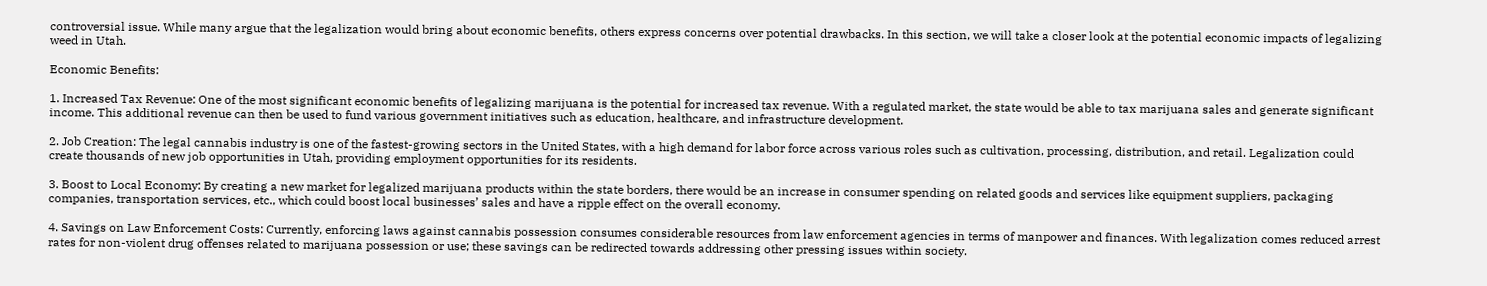controversial issue. While many argue that the legalization would bring about economic benefits, others express concerns over potential drawbacks. In this section, we will take a closer look at the potential economic impacts of legalizing weed in Utah.

Economic Benefits:

1. Increased Tax Revenue: One of the most significant economic benefits of legalizing marijuana is the potential for increased tax revenue. With a regulated market, the state would be able to tax marijuana sales and generate significant income. This additional revenue can then be used to fund various government initiatives such as education, healthcare, and infrastructure development.

2. Job Creation: The legal cannabis industry is one of the fastest-growing sectors in the United States, with a high demand for labor force across various roles such as cultivation, processing, distribution, and retail. Legalization could create thousands of new job opportunities in Utah, providing employment opportunities for its residents.

3. Boost to Local Economy: By creating a new market for legalized marijuana products within the state borders, there would be an increase in consumer spending on related goods and services like equipment suppliers, packaging companies, transportation services, etc., which could boost local businesses’ sales and have a ripple effect on the overall economy.

4. Savings on Law Enforcement Costs: Currently, enforcing laws against cannabis possession consumes considerable resources from law enforcement agencies in terms of manpower and finances. With legalization comes reduced arrest rates for non-violent drug offenses related to marijuana possession or use; these savings can be redirected towards addressing other pressing issues within society.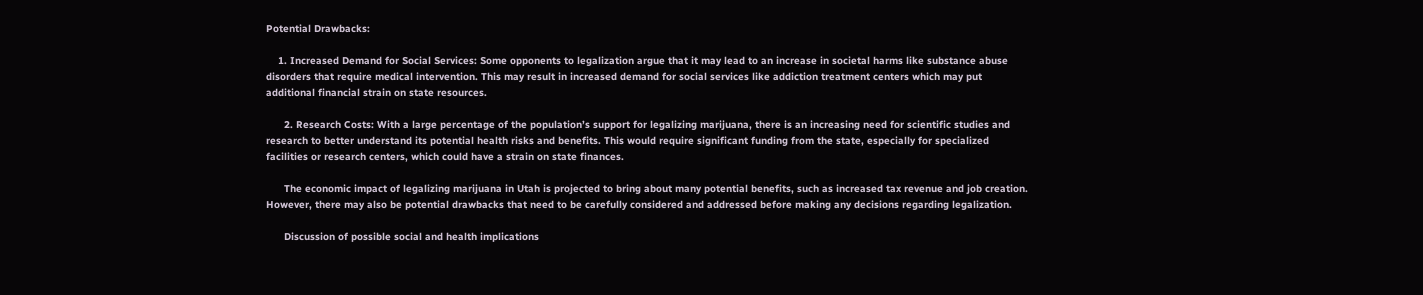Potential Drawbacks:

    1. Increased Demand for Social Services: Some opponents to legalization argue that it may lead to an increase in societal harms like substance abuse disorders that require medical intervention. This may result in increased demand for social services like addiction treatment centers which may put additional financial strain on state resources.

      2. Research Costs: With a large percentage of the population’s support for legalizing marijuana, there is an increasing need for scientific studies and research to better understand its potential health risks and benefits. This would require significant funding from the state, especially for specialized facilities or research centers, which could have a strain on state finances.

      The economic impact of legalizing marijuana in Utah is projected to bring about many potential benefits, such as increased tax revenue and job creation. However, there may also be potential drawbacks that need to be carefully considered and addressed before making any decisions regarding legalization.

      Discussion of possible social and health implications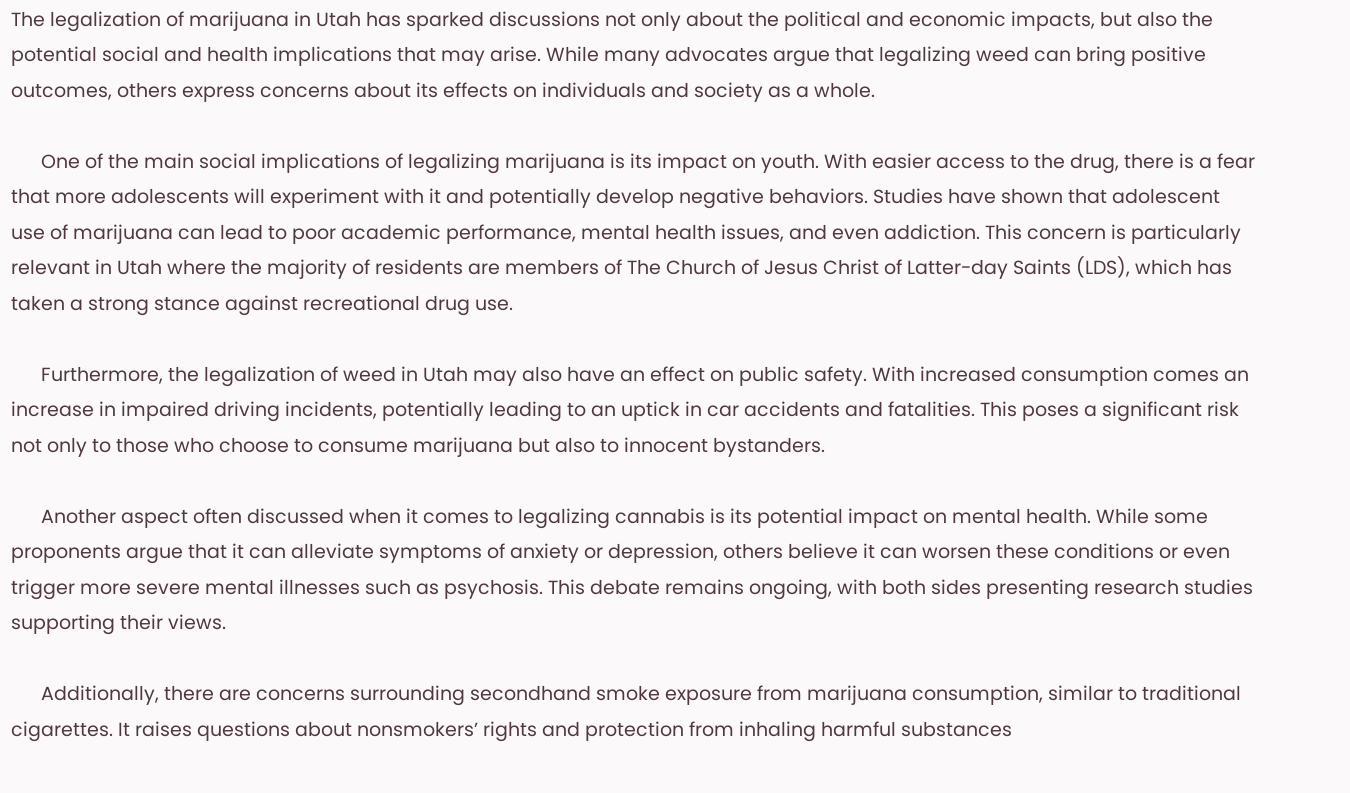The legalization of marijuana in Utah has sparked discussions not only about the political and economic impacts, but also the potential social and health implications that may arise. While many advocates argue that legalizing weed can bring positive outcomes, others express concerns about its effects on individuals and society as a whole.

      One of the main social implications of legalizing marijuana is its impact on youth. With easier access to the drug, there is a fear that more adolescents will experiment with it and potentially develop negative behaviors. Studies have shown that adolescent use of marijuana can lead to poor academic performance, mental health issues, and even addiction. This concern is particularly relevant in Utah where the majority of residents are members of The Church of Jesus Christ of Latter-day Saints (LDS), which has taken a strong stance against recreational drug use.

      Furthermore, the legalization of weed in Utah may also have an effect on public safety. With increased consumption comes an increase in impaired driving incidents, potentially leading to an uptick in car accidents and fatalities. This poses a significant risk not only to those who choose to consume marijuana but also to innocent bystanders.

      Another aspect often discussed when it comes to legalizing cannabis is its potential impact on mental health. While some proponents argue that it can alleviate symptoms of anxiety or depression, others believe it can worsen these conditions or even trigger more severe mental illnesses such as psychosis. This debate remains ongoing, with both sides presenting research studies supporting their views.

      Additionally, there are concerns surrounding secondhand smoke exposure from marijuana consumption, similar to traditional cigarettes. It raises questions about nonsmokers’ rights and protection from inhaling harmful substances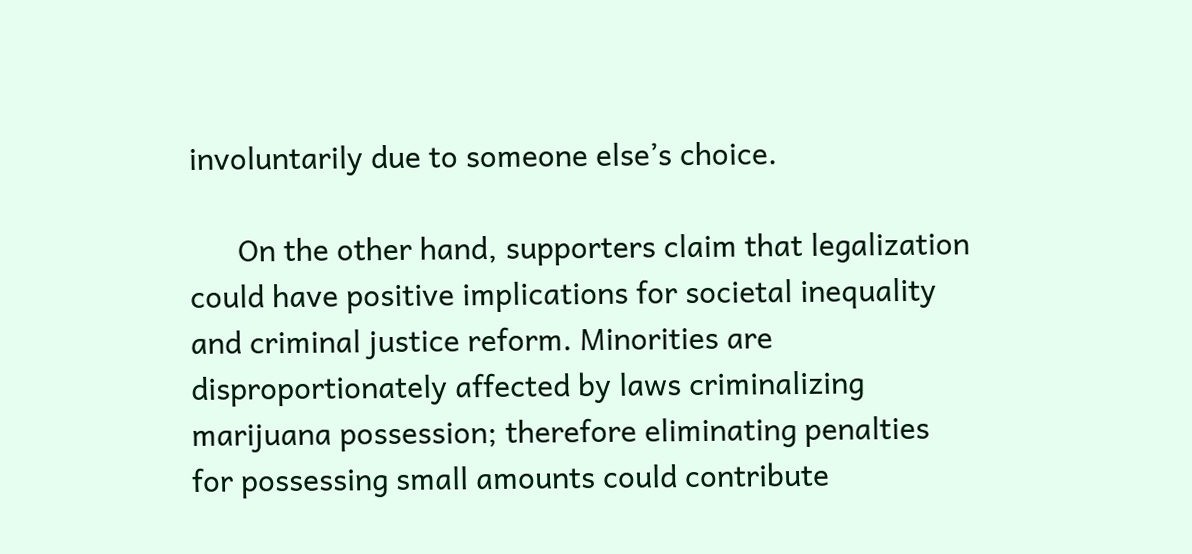involuntarily due to someone else’s choice.

      On the other hand, supporters claim that legalization could have positive implications for societal inequality and criminal justice reform. Minorities are disproportionately affected by laws criminalizing marijuana possession; therefore eliminating penalties for possessing small amounts could contribute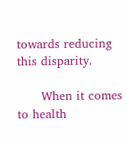towards reducing this disparity.

      When it comes to health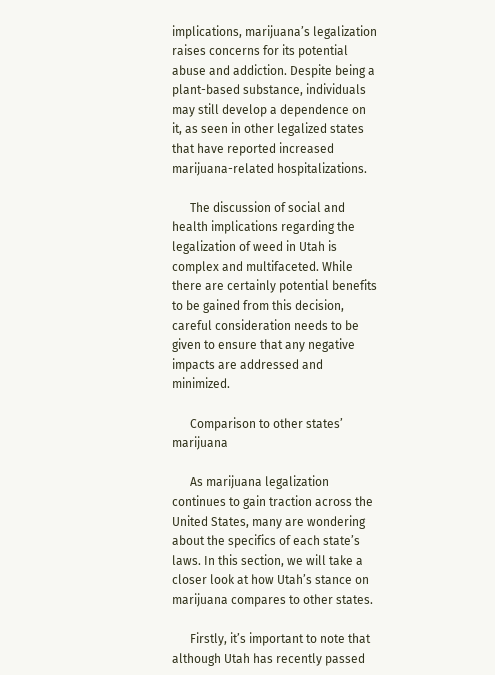implications, marijuana’s legalization raises concerns for its potential abuse and addiction. Despite being a plant-based substance, individuals may still develop a dependence on it, as seen in other legalized states that have reported increased marijuana-related hospitalizations.

      The discussion of social and health implications regarding the legalization of weed in Utah is complex and multifaceted. While there are certainly potential benefits to be gained from this decision, careful consideration needs to be given to ensure that any negative impacts are addressed and minimized.

      Comparison to other states’ marijuana

      As marijuana legalization continues to gain traction across the United States, many are wondering about the specifics of each state’s laws. In this section, we will take a closer look at how Utah’s stance on marijuana compares to other states.

      Firstly, it’s important to note that although Utah has recently passed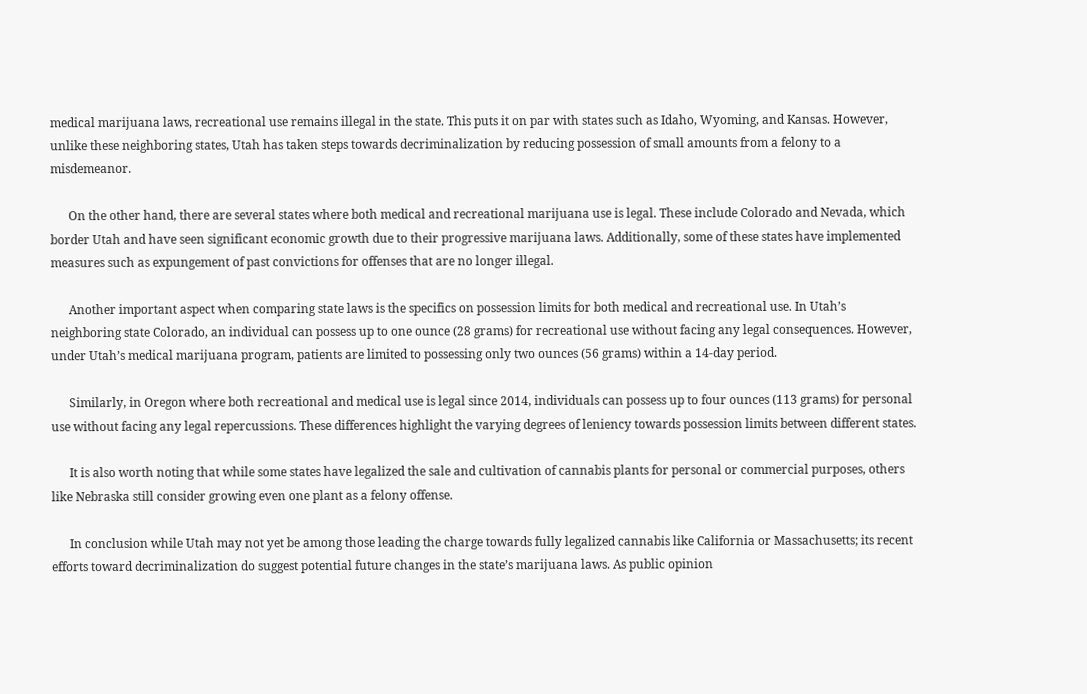medical marijuana laws, recreational use remains illegal in the state. This puts it on par with states such as Idaho, Wyoming, and Kansas. However, unlike these neighboring states, Utah has taken steps towards decriminalization by reducing possession of small amounts from a felony to a misdemeanor.

      On the other hand, there are several states where both medical and recreational marijuana use is legal. These include Colorado and Nevada, which border Utah and have seen significant economic growth due to their progressive marijuana laws. Additionally, some of these states have implemented measures such as expungement of past convictions for offenses that are no longer illegal.

      Another important aspect when comparing state laws is the specifics on possession limits for both medical and recreational use. In Utah’s neighboring state Colorado, an individual can possess up to one ounce (28 grams) for recreational use without facing any legal consequences. However, under Utah’s medical marijuana program, patients are limited to possessing only two ounces (56 grams) within a 14-day period.

      Similarly, in Oregon where both recreational and medical use is legal since 2014, individuals can possess up to four ounces (113 grams) for personal use without facing any legal repercussions. These differences highlight the varying degrees of leniency towards possession limits between different states.

      It is also worth noting that while some states have legalized the sale and cultivation of cannabis plants for personal or commercial purposes, others like Nebraska still consider growing even one plant as a felony offense.

      In conclusion while Utah may not yet be among those leading the charge towards fully legalized cannabis like California or Massachusetts; its recent efforts toward decriminalization do suggest potential future changes in the state’s marijuana laws. As public opinion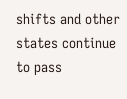shifts and other states continue to pass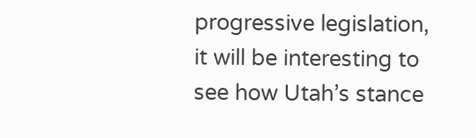progressive legislation, it will be interesting to see how Utah’s stance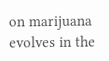on marijuana evolves in the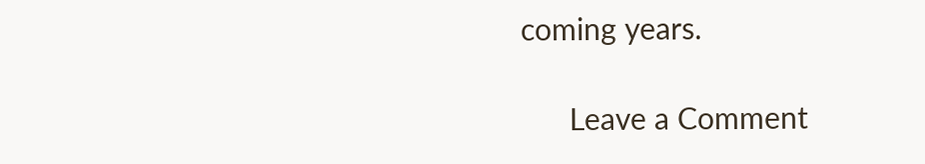coming years.

      Leave a Comment